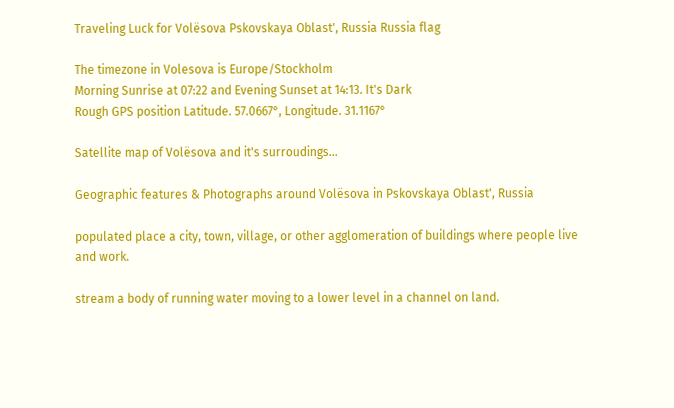Traveling Luck for Volësova Pskovskaya Oblast', Russia Russia flag

The timezone in Volesova is Europe/Stockholm
Morning Sunrise at 07:22 and Evening Sunset at 14:13. It's Dark
Rough GPS position Latitude. 57.0667°, Longitude. 31.1167°

Satellite map of Volësova and it's surroudings...

Geographic features & Photographs around Volësova in Pskovskaya Oblast', Russia

populated place a city, town, village, or other agglomeration of buildings where people live and work.

stream a body of running water moving to a lower level in a channel on land.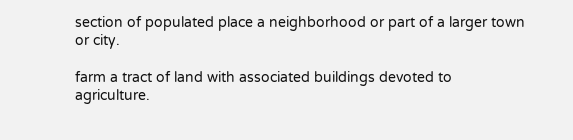section of populated place a neighborhood or part of a larger town or city.

farm a tract of land with associated buildings devoted to agriculture.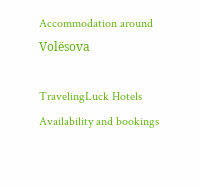Accommodation around Volësova

TravelingLuck Hotels
Availability and bookings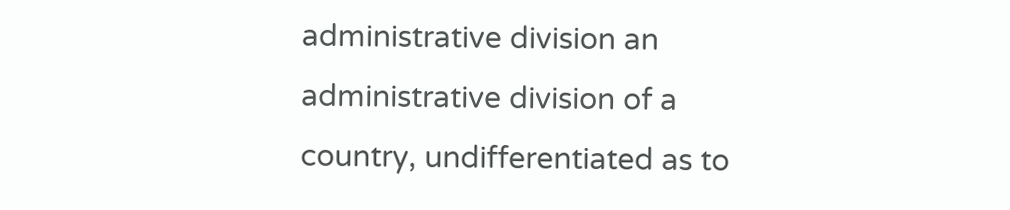administrative division an administrative division of a country, undifferentiated as to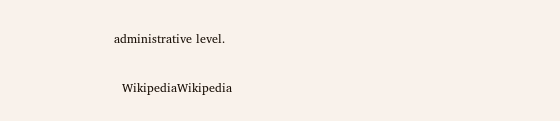administrative level.

  WikipediaWikipedia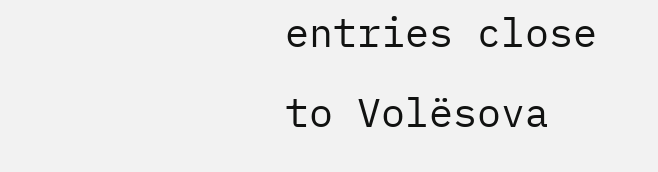entries close to Volësova